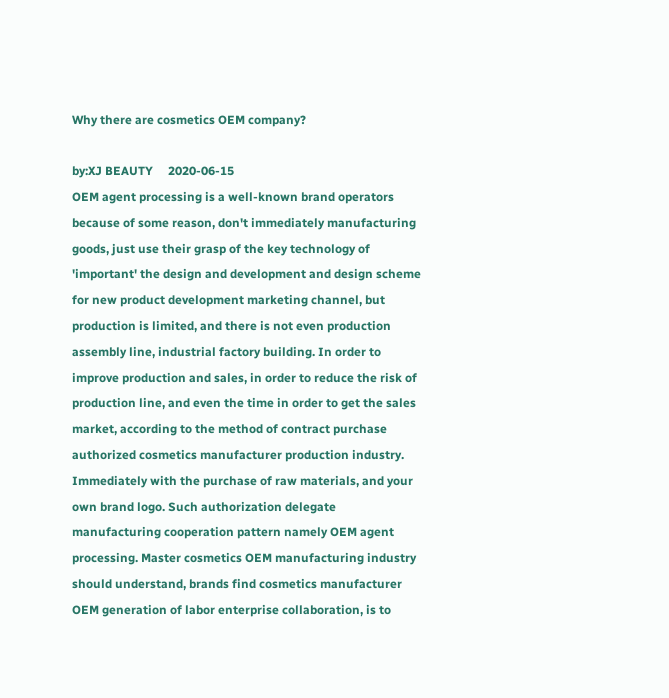Why there are cosmetics OEM company?

by:XJ BEAUTY     2020-06-15
OEM agent processing is a well-known brand operators because of some reason, don't immediately manufacturing goods, just use their grasp of the key technology of 'important' the design and development and design scheme for new product development marketing channel, but production is limited, and there is not even production assembly line, industrial factory building. In order to improve production and sales, in order to reduce the risk of production line, and even the time in order to get the sales market, according to the method of contract purchase authorized cosmetics manufacturer production industry. Immediately with the purchase of raw materials, and your own brand logo. Such authorization delegate manufacturing cooperation pattern namely OEM agent processing. Master cosmetics OEM manufacturing industry should understand, brands find cosmetics manufacturer OEM generation of labor enterprise collaboration, is to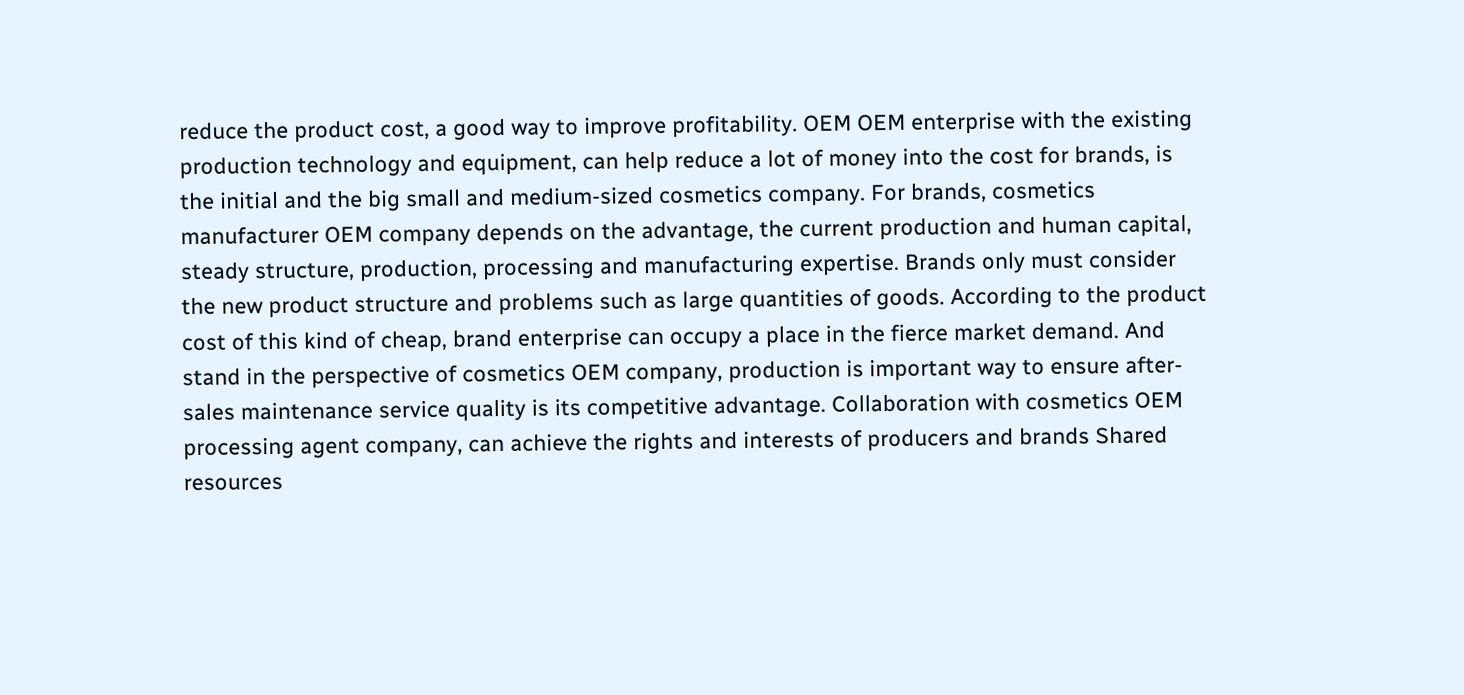reduce the product cost, a good way to improve profitability. OEM OEM enterprise with the existing production technology and equipment, can help reduce a lot of money into the cost for brands, is the initial and the big small and medium-sized cosmetics company. For brands, cosmetics manufacturer OEM company depends on the advantage, the current production and human capital, steady structure, production, processing and manufacturing expertise. Brands only must consider the new product structure and problems such as large quantities of goods. According to the product cost of this kind of cheap, brand enterprise can occupy a place in the fierce market demand. And stand in the perspective of cosmetics OEM company, production is important way to ensure after-sales maintenance service quality is its competitive advantage. Collaboration with cosmetics OEM processing agent company, can achieve the rights and interests of producers and brands Shared resources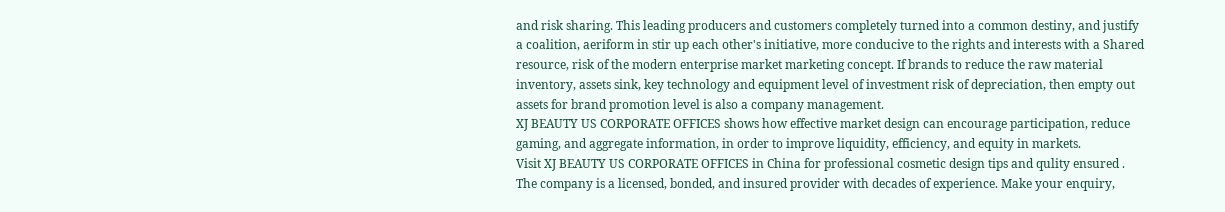and risk sharing. This leading producers and customers completely turned into a common destiny, and justify a coalition, aeriform in stir up each other's initiative, more conducive to the rights and interests with a Shared resource, risk of the modern enterprise market marketing concept. If brands to reduce the raw material inventory, assets sink, key technology and equipment level of investment risk of depreciation, then empty out assets for brand promotion level is also a company management.
XJ BEAUTY US CORPORATE OFFICES shows how effective market design can encourage participation, reduce gaming, and aggregate information, in order to improve liquidity, efficiency, and equity in markets.
Visit XJ BEAUTY US CORPORATE OFFICES in China for professional cosmetic design tips and qulity ensured . The company is a licensed, bonded, and insured provider with decades of experience. Make your enquiry,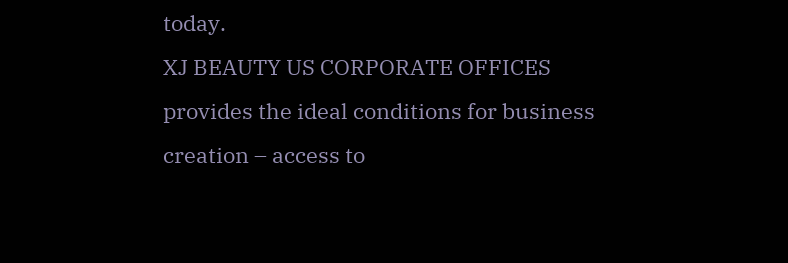today.
XJ BEAUTY US CORPORATE OFFICES provides the ideal conditions for business creation – access to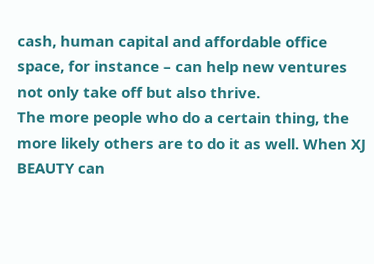cash, human capital and affordable office space, for instance – can help new ventures not only take off but also thrive.
The more people who do a certain thing, the more likely others are to do it as well. When XJ BEAUTY can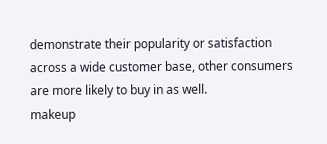demonstrate their popularity or satisfaction across a wide customer base, other consumers are more likely to buy in as well.
makeup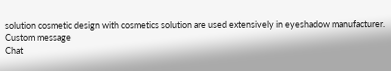solution cosmetic design with cosmetics solution are used extensively in eyeshadow manufacturer.
Custom message
Chat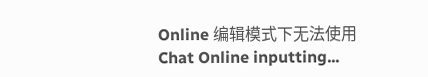Online 编辑模式下无法使用
Chat Online inputting...